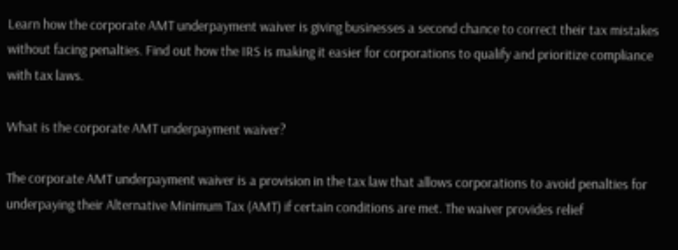Learn how the corporate AMT underpayment waiver is giving businesses a second chance to correct their tax mistakes without facing penalties. Find out how the IRS is making it easier for corporations to qualify and prioritize compliance with tax laws.

What is the corporate AMT underpayment waiver?

The corporate AMT underpayment waiver is a provision in the tax law that allows corporations to avoid penalties for underpaying their Alternative Minimum Tax (AMT) if certain conditions are met. The waiver provides relief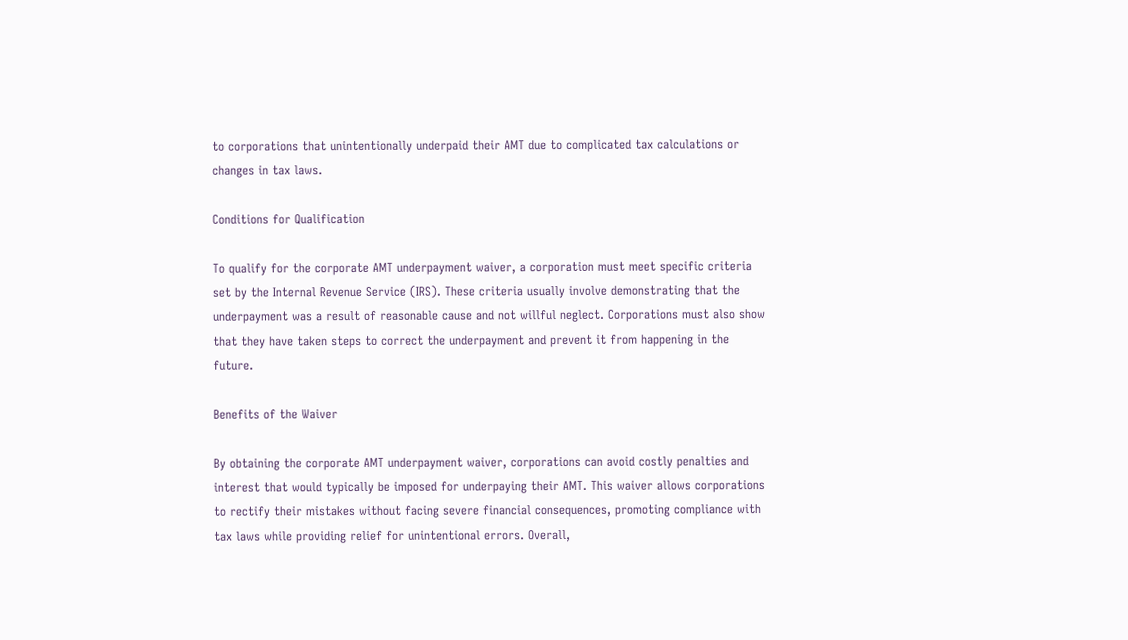to corporations that unintentionally underpaid their AMT due to complicated tax calculations or changes in tax laws.

Conditions for Qualification

To qualify for the corporate AMT underpayment waiver, a corporation must meet specific criteria set by the Internal Revenue Service (IRS). These criteria usually involve demonstrating that the underpayment was a result of reasonable cause and not willful neglect. Corporations must also show that they have taken steps to correct the underpayment and prevent it from happening in the future.

Benefits of the Waiver

By obtaining the corporate AMT underpayment waiver, corporations can avoid costly penalties and interest that would typically be imposed for underpaying their AMT. This waiver allows corporations to rectify their mistakes without facing severe financial consequences, promoting compliance with tax laws while providing relief for unintentional errors. Overall,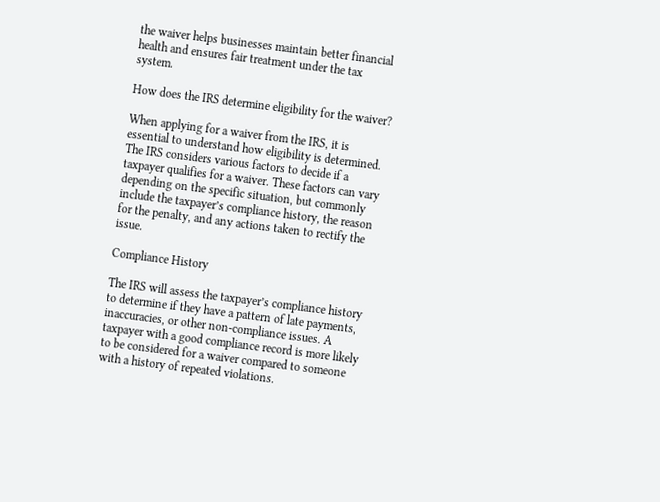the waiver helps businesses maintain better financial health and ensures fair treatment under the tax system.

How does the IRS determine eligibility for the waiver?

When applying for a waiver from the IRS, it is essential to understand how eligibility is determined. The IRS considers various factors to decide if a taxpayer qualifies for a waiver. These factors can vary depending on the specific situation, but commonly include the taxpayer’s compliance history, the reason for the penalty, and any actions taken to rectify the issue.

Compliance History

The IRS will assess the taxpayer’s compliance history to determine if they have a pattern of late payments, inaccuracies, or other non-compliance issues. A taxpayer with a good compliance record is more likely to be considered for a waiver compared to someone with a history of repeated violations.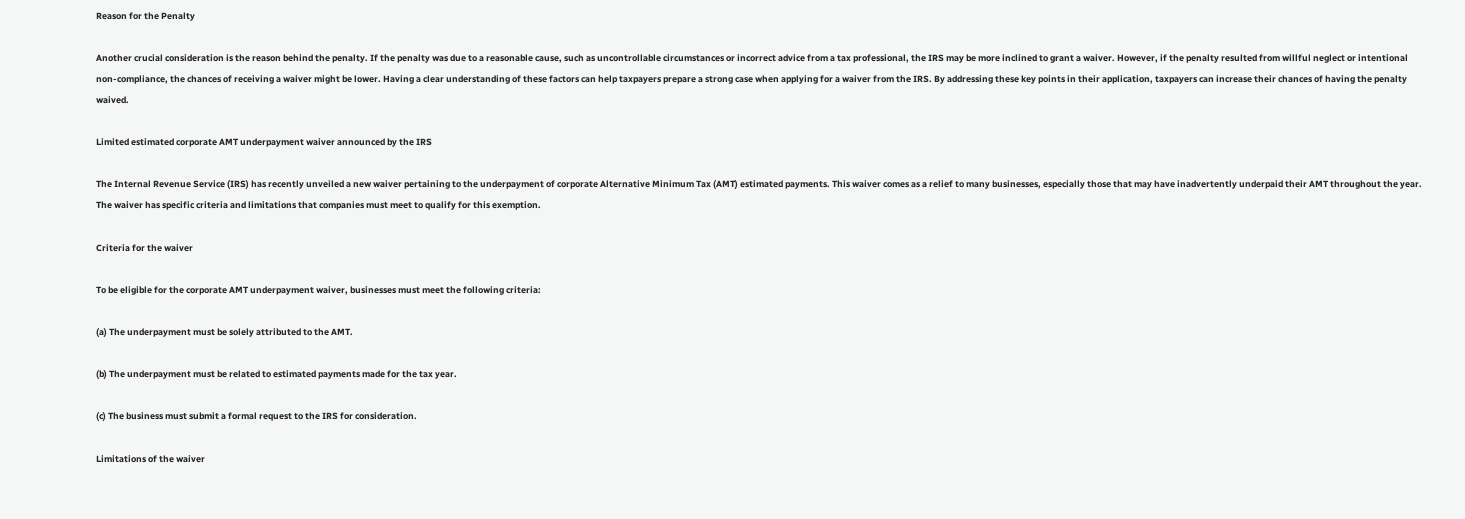Reason for the Penalty

Another crucial consideration is the reason behind the penalty. If the penalty was due to a reasonable cause, such as uncontrollable circumstances or incorrect advice from a tax professional, the IRS may be more inclined to grant a waiver. However, if the penalty resulted from willful neglect or intentional non-compliance, the chances of receiving a waiver might be lower. Having a clear understanding of these factors can help taxpayers prepare a strong case when applying for a waiver from the IRS. By addressing these key points in their application, taxpayers can increase their chances of having the penalty waived.

Limited estimated corporate AMT underpayment waiver announced by the IRS

The Internal Revenue Service (IRS) has recently unveiled a new waiver pertaining to the underpayment of corporate Alternative Minimum Tax (AMT) estimated payments. This waiver comes as a relief to many businesses, especially those that may have inadvertently underpaid their AMT throughout the year. The waiver has specific criteria and limitations that companies must meet to qualify for this exemption.

Criteria for the waiver

To be eligible for the corporate AMT underpayment waiver, businesses must meet the following criteria:

(a) The underpayment must be solely attributed to the AMT.

(b) The underpayment must be related to estimated payments made for the tax year.

(c) The business must submit a formal request to the IRS for consideration.

Limitations of the waiver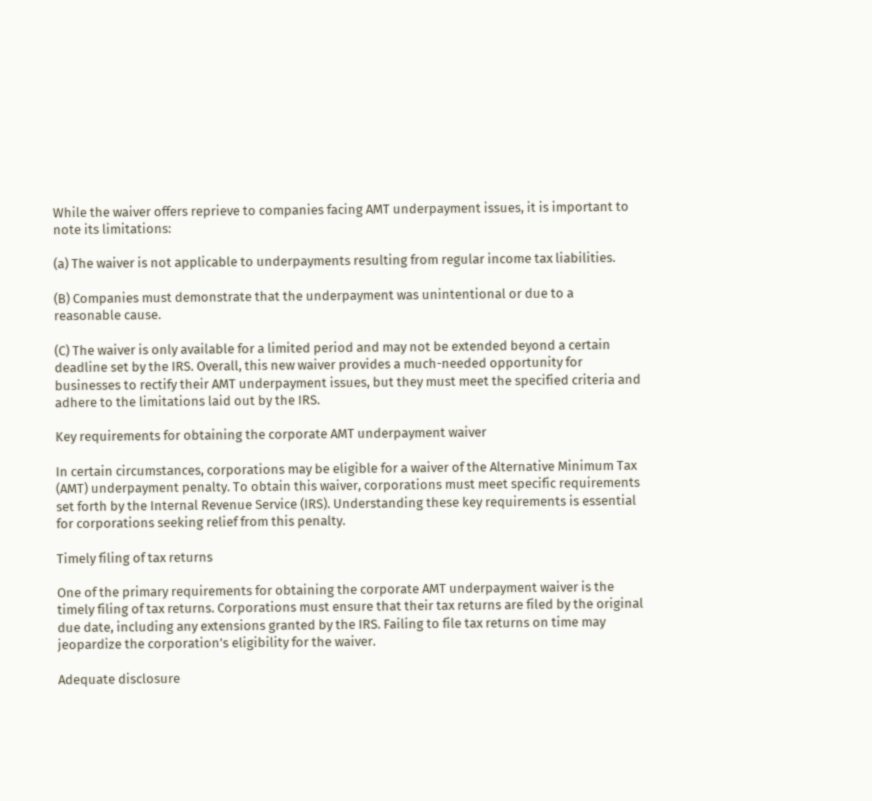While the waiver offers reprieve to companies facing AMT underpayment issues, it is important to note its limitations:

(a) The waiver is not applicable to underpayments resulting from regular income tax liabilities.

(B) Companies must demonstrate that the underpayment was unintentional or due to a reasonable cause.

(C) The waiver is only available for a limited period and may not be extended beyond a certain deadline set by the IRS. Overall, this new waiver provides a much-needed opportunity for businesses to rectify their AMT underpayment issues, but they must meet the specified criteria and adhere to the limitations laid out by the IRS.

Key requirements for obtaining the corporate AMT underpayment waiver

In certain circumstances, corporations may be eligible for a waiver of the Alternative Minimum Tax (AMT) underpayment penalty. To obtain this waiver, corporations must meet specific requirements set forth by the Internal Revenue Service (IRS). Understanding these key requirements is essential for corporations seeking relief from this penalty.

Timely filing of tax returns

One of the primary requirements for obtaining the corporate AMT underpayment waiver is the timely filing of tax returns. Corporations must ensure that their tax returns are filed by the original due date, including any extensions granted by the IRS. Failing to file tax returns on time may jeopardize the corporation’s eligibility for the waiver.

Adequate disclosure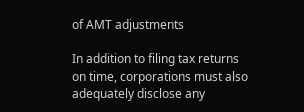of AMT adjustments

In addition to filing tax returns on time, corporations must also adequately disclose any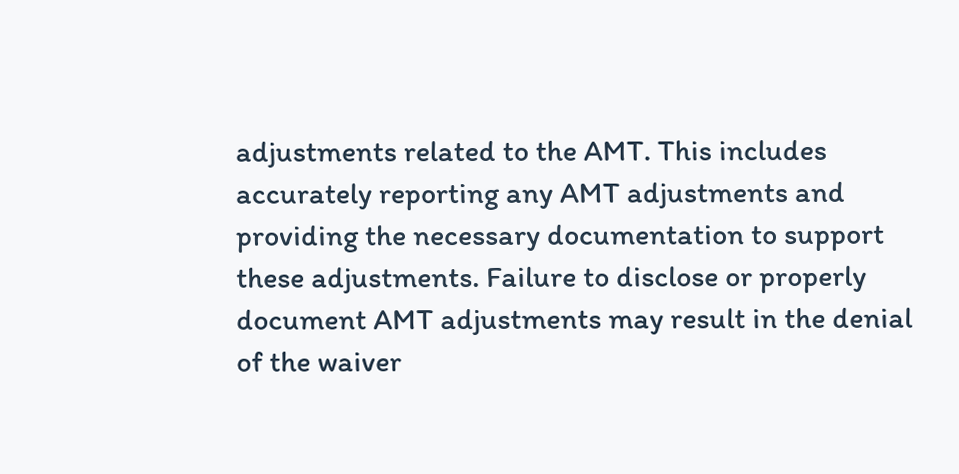adjustments related to the AMT. This includes accurately reporting any AMT adjustments and providing the necessary documentation to support these adjustments. Failure to disclose or properly document AMT adjustments may result in the denial of the waiver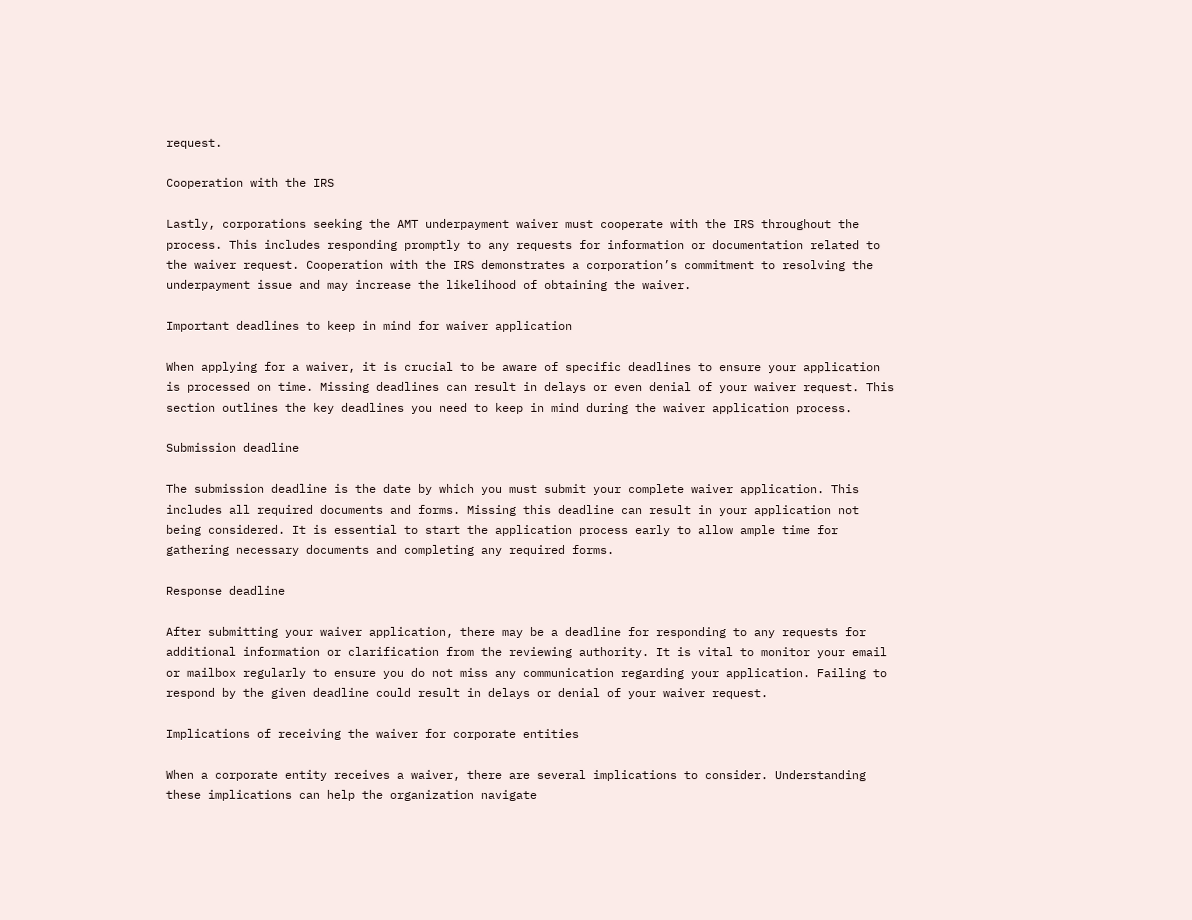request.

Cooperation with the IRS

Lastly, corporations seeking the AMT underpayment waiver must cooperate with the IRS throughout the process. This includes responding promptly to any requests for information or documentation related to the waiver request. Cooperation with the IRS demonstrates a corporation’s commitment to resolving the underpayment issue and may increase the likelihood of obtaining the waiver.

Important deadlines to keep in mind for waiver application

When applying for a waiver, it is crucial to be aware of specific deadlines to ensure your application is processed on time. Missing deadlines can result in delays or even denial of your waiver request. This section outlines the key deadlines you need to keep in mind during the waiver application process.

Submission deadline

The submission deadline is the date by which you must submit your complete waiver application. This includes all required documents and forms. Missing this deadline can result in your application not being considered. It is essential to start the application process early to allow ample time for gathering necessary documents and completing any required forms.

Response deadline

After submitting your waiver application, there may be a deadline for responding to any requests for additional information or clarification from the reviewing authority. It is vital to monitor your email or mailbox regularly to ensure you do not miss any communication regarding your application. Failing to respond by the given deadline could result in delays or denial of your waiver request.

Implications of receiving the waiver for corporate entities

When a corporate entity receives a waiver, there are several implications to consider. Understanding these implications can help the organization navigate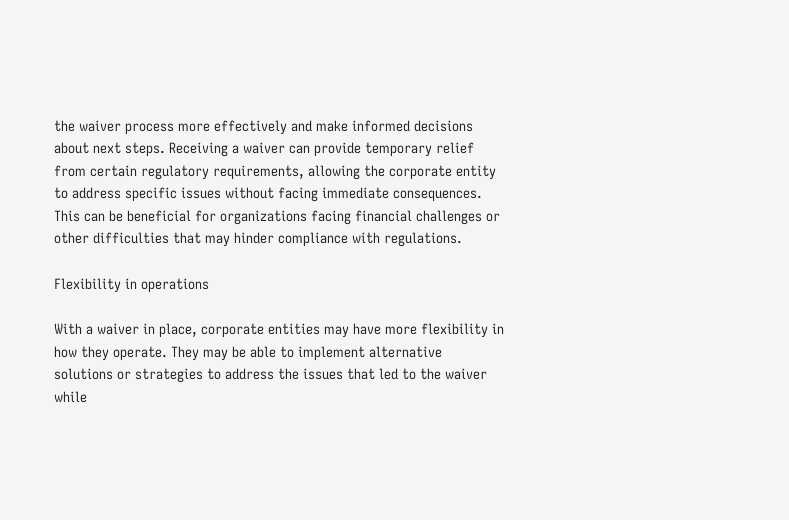the waiver process more effectively and make informed decisions about next steps. Receiving a waiver can provide temporary relief from certain regulatory requirements, allowing the corporate entity to address specific issues without facing immediate consequences. This can be beneficial for organizations facing financial challenges or other difficulties that may hinder compliance with regulations.

Flexibility in operations

With a waiver in place, corporate entities may have more flexibility in how they operate. They may be able to implement alternative solutions or strategies to address the issues that led to the waiver while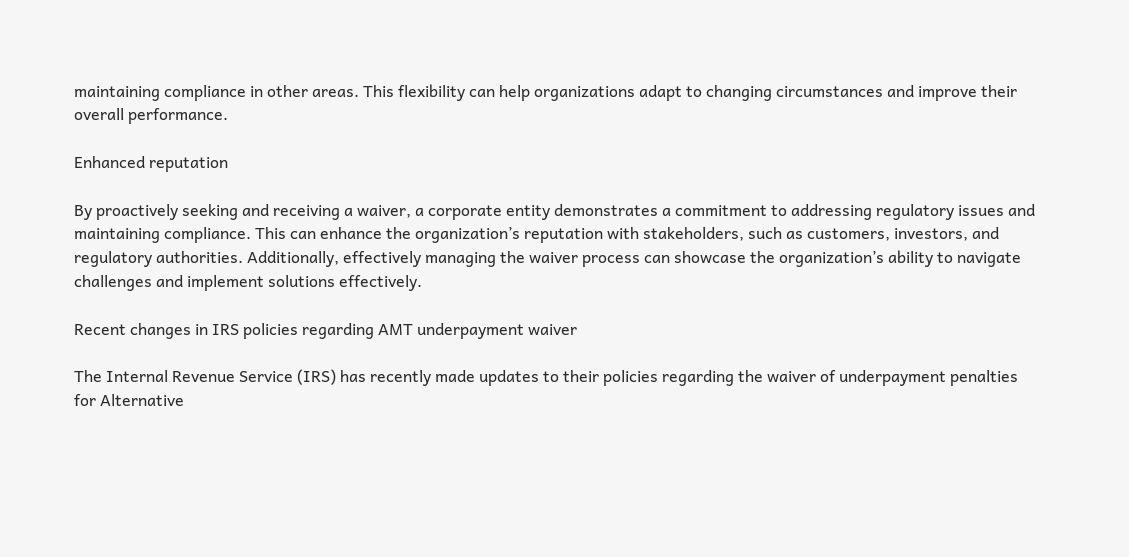maintaining compliance in other areas. This flexibility can help organizations adapt to changing circumstances and improve their overall performance.

Enhanced reputation

By proactively seeking and receiving a waiver, a corporate entity demonstrates a commitment to addressing regulatory issues and maintaining compliance. This can enhance the organization’s reputation with stakeholders, such as customers, investors, and regulatory authorities. Additionally, effectively managing the waiver process can showcase the organization’s ability to navigate challenges and implement solutions effectively.

Recent changes in IRS policies regarding AMT underpayment waiver

The Internal Revenue Service (IRS) has recently made updates to their policies regarding the waiver of underpayment penalties for Alternative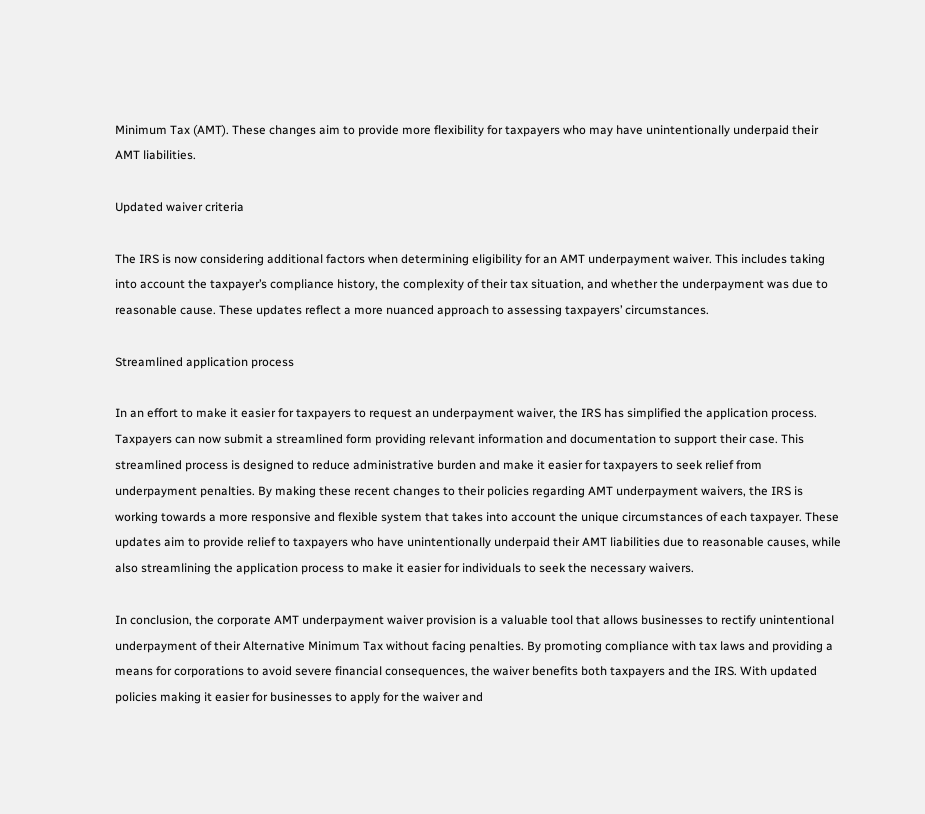Minimum Tax (AMT). These changes aim to provide more flexibility for taxpayers who may have unintentionally underpaid their AMT liabilities.

Updated waiver criteria

The IRS is now considering additional factors when determining eligibility for an AMT underpayment waiver. This includes taking into account the taxpayer’s compliance history, the complexity of their tax situation, and whether the underpayment was due to reasonable cause. These updates reflect a more nuanced approach to assessing taxpayers’ circumstances.

Streamlined application process

In an effort to make it easier for taxpayers to request an underpayment waiver, the IRS has simplified the application process. Taxpayers can now submit a streamlined form providing relevant information and documentation to support their case. This streamlined process is designed to reduce administrative burden and make it easier for taxpayers to seek relief from underpayment penalties. By making these recent changes to their policies regarding AMT underpayment waivers, the IRS is working towards a more responsive and flexible system that takes into account the unique circumstances of each taxpayer. These updates aim to provide relief to taxpayers who have unintentionally underpaid their AMT liabilities due to reasonable causes, while also streamlining the application process to make it easier for individuals to seek the necessary waivers.

In conclusion, the corporate AMT underpayment waiver provision is a valuable tool that allows businesses to rectify unintentional underpayment of their Alternative Minimum Tax without facing penalties. By promoting compliance with tax laws and providing a means for corporations to avoid severe financial consequences, the waiver benefits both taxpayers and the IRS. With updated policies making it easier for businesses to apply for the waiver and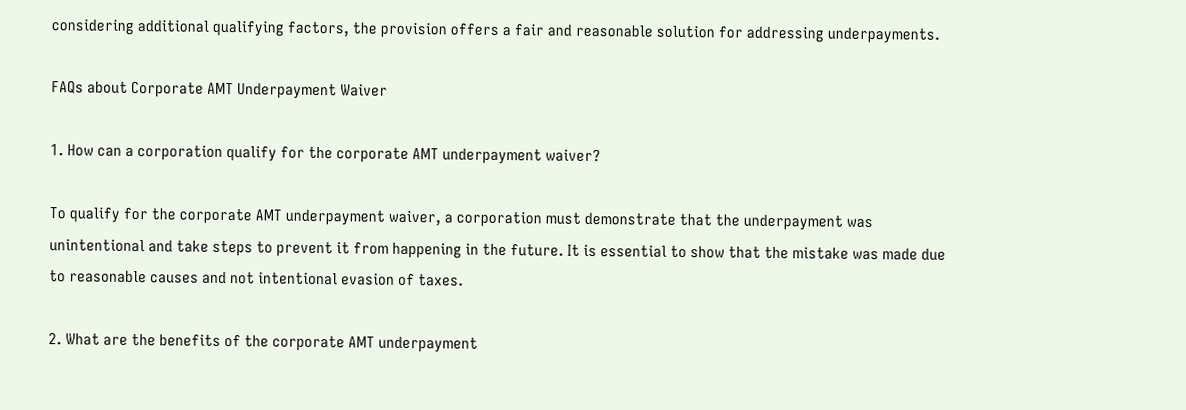considering additional qualifying factors, the provision offers a fair and reasonable solution for addressing underpayments.

FAQs about Corporate AMT Underpayment Waiver

1. How can a corporation qualify for the corporate AMT underpayment waiver?

To qualify for the corporate AMT underpayment waiver, a corporation must demonstrate that the underpayment was unintentional and take steps to prevent it from happening in the future. It is essential to show that the mistake was made due to reasonable causes and not intentional evasion of taxes.

2. What are the benefits of the corporate AMT underpayment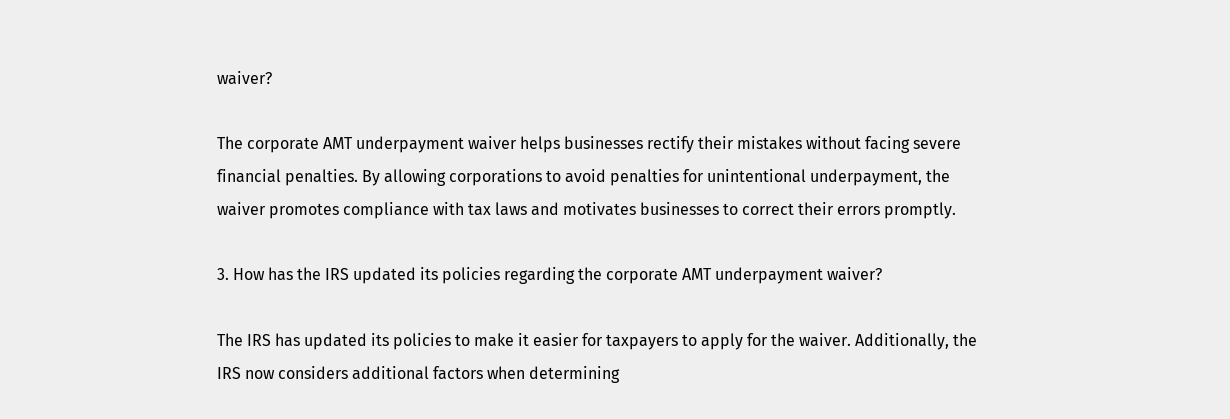waiver?

The corporate AMT underpayment waiver helps businesses rectify their mistakes without facing severe financial penalties. By allowing corporations to avoid penalties for unintentional underpayment, the waiver promotes compliance with tax laws and motivates businesses to correct their errors promptly.

3. How has the IRS updated its policies regarding the corporate AMT underpayment waiver?

The IRS has updated its policies to make it easier for taxpayers to apply for the waiver. Additionally, the IRS now considers additional factors when determining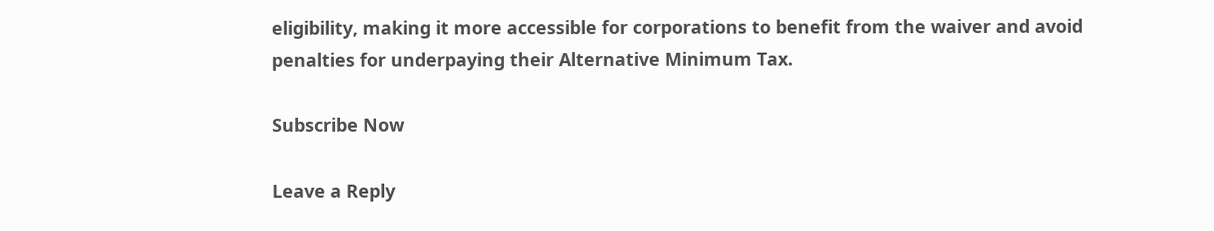eligibility, making it more accessible for corporations to benefit from the waiver and avoid penalties for underpaying their Alternative Minimum Tax.

Subscribe Now

Leave a Reply